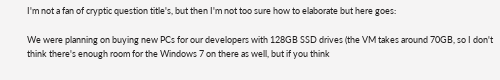I'm not a fan of cryptic question title's, but then I'm not too sure how to elaborate but here goes:

We were planning on buying new PCs for our developers with 128GB SSD drives (the VM takes around 70GB, so I don't think there's enough room for the Windows 7 on there as well, but if you think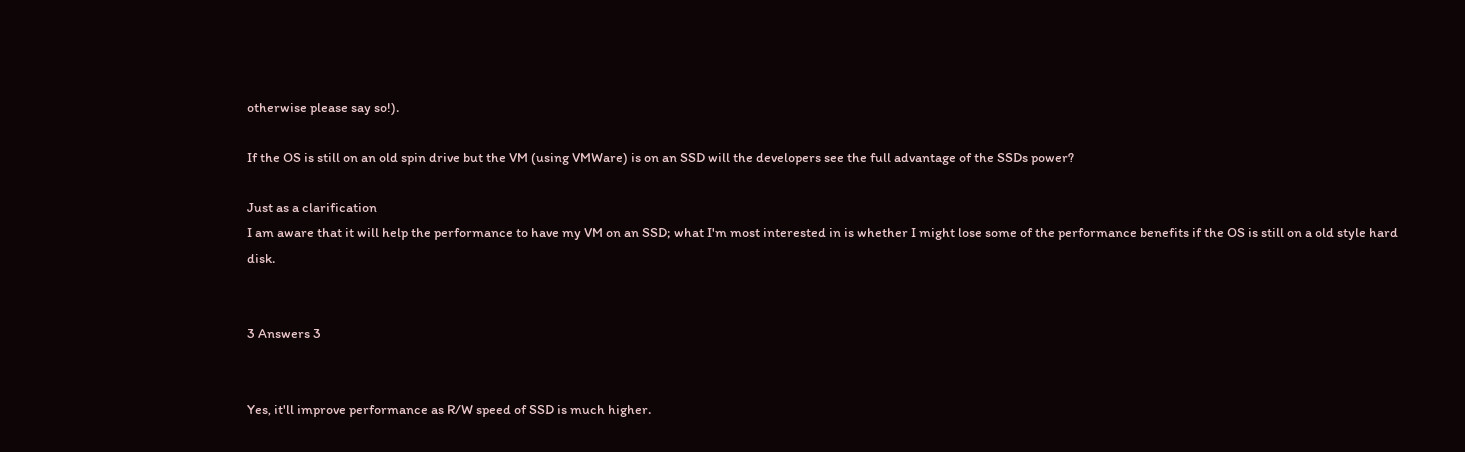otherwise please say so!).

If the OS is still on an old spin drive but the VM (using VMWare) is on an SSD will the developers see the full advantage of the SSDs power?

Just as a clarification
I am aware that it will help the performance to have my VM on an SSD; what I'm most interested in is whether I might lose some of the performance benefits if the OS is still on a old style hard disk.


3 Answers 3


Yes, it'll improve performance as R/W speed of SSD is much higher.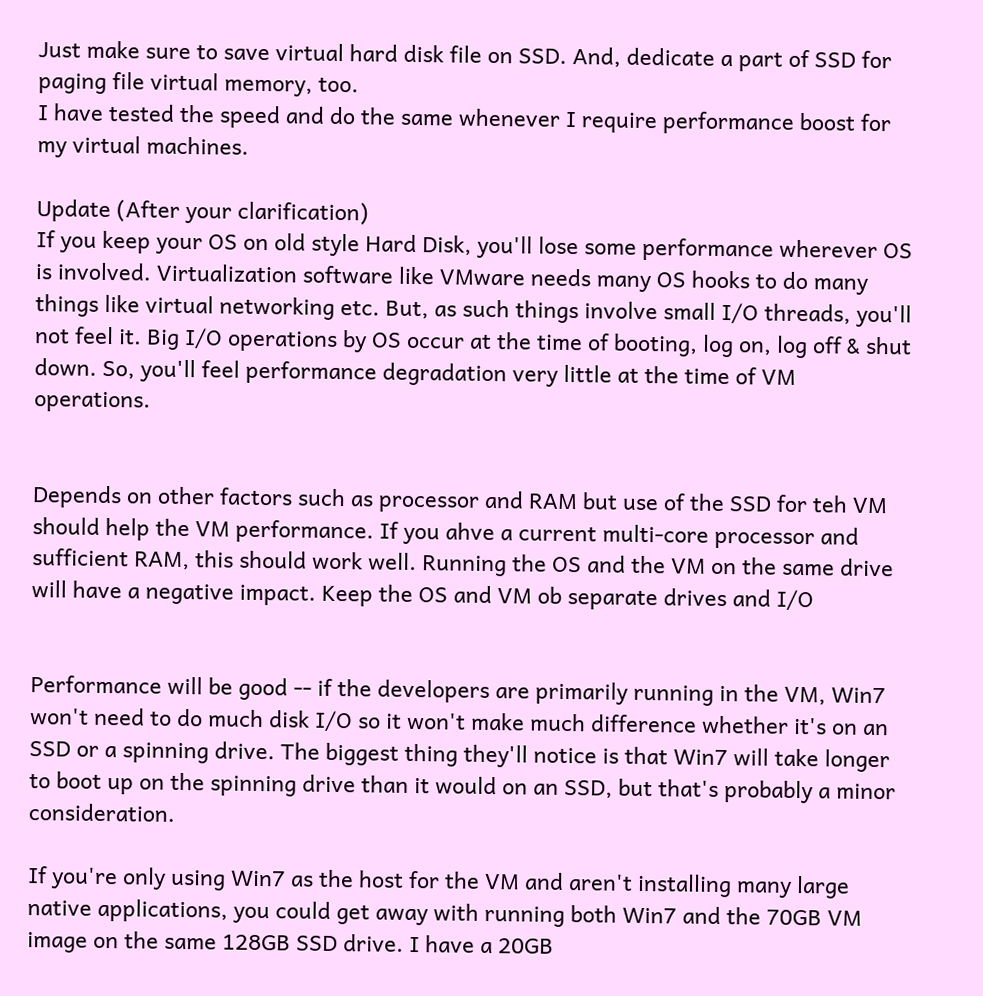Just make sure to save virtual hard disk file on SSD. And, dedicate a part of SSD for paging file virtual memory, too.
I have tested the speed and do the same whenever I require performance boost for my virtual machines.

Update (After your clarification)
If you keep your OS on old style Hard Disk, you'll lose some performance wherever OS is involved. Virtualization software like VMware needs many OS hooks to do many things like virtual networking etc. But, as such things involve small I/O threads, you'll not feel it. Big I/O operations by OS occur at the time of booting, log on, log off & shut down. So, you'll feel performance degradation very little at the time of VM operations.


Depends on other factors such as processor and RAM but use of the SSD for teh VM should help the VM performance. If you ahve a current multi-core processor and sufficient RAM, this should work well. Running the OS and the VM on the same drive will have a negative impact. Keep the OS and VM ob separate drives and I/O


Performance will be good -- if the developers are primarily running in the VM, Win7 won't need to do much disk I/O so it won't make much difference whether it's on an SSD or a spinning drive. The biggest thing they'll notice is that Win7 will take longer to boot up on the spinning drive than it would on an SSD, but that's probably a minor consideration.

If you're only using Win7 as the host for the VM and aren't installing many large native applications, you could get away with running both Win7 and the 70GB VM image on the same 128GB SSD drive. I have a 20GB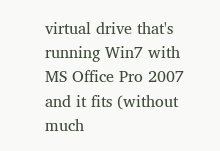virtual drive that's running Win7 with MS Office Pro 2007 and it fits (without much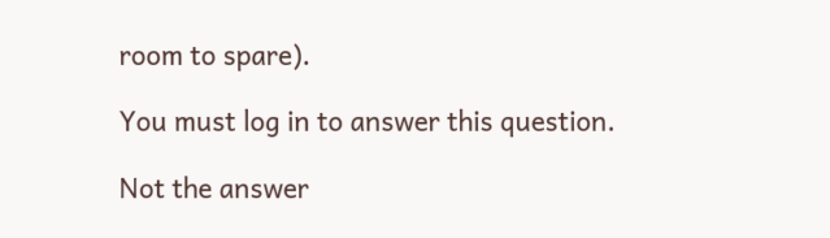room to spare).

You must log in to answer this question.

Not the answer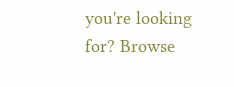you're looking for? Browse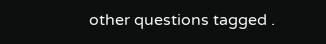other questions tagged .